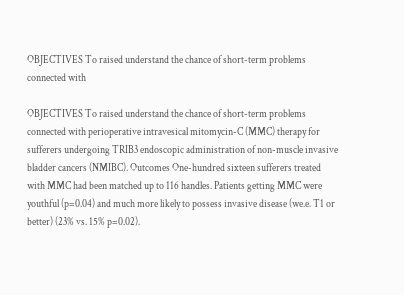OBJECTIVES To raised understand the chance of short-term problems connected with

OBJECTIVES To raised understand the chance of short-term problems connected with perioperative intravesical mitomycin-C (MMC) therapy for sufferers undergoing TRIB3 endoscopic administration of non-muscle invasive bladder cancers (NMIBC). Outcomes One-hundred sixteen sufferers treated with MMC had been matched up to 116 handles. Patients getting MMC were youthful (p=0.04) and much more likely to possess invasive disease (we.e. T1 or better) (23% vs. 15% p=0.02).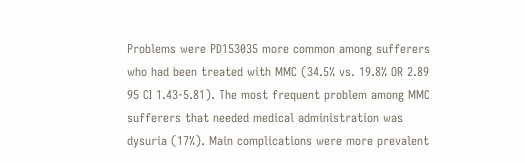Problems were PD153035 more common among sufferers who had been treated with MMC (34.5% vs. 19.8% OR 2.89 95 CI 1.43-5.81). The most frequent problem among MMC sufferers that needed medical administration was dysuria (17%). Main complications were more prevalent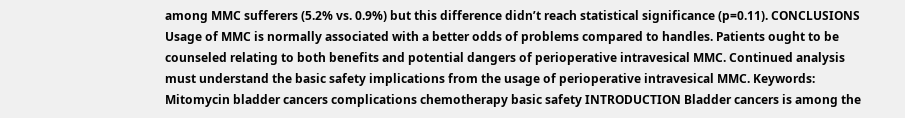among MMC sufferers (5.2% vs. 0.9%) but this difference didn’t reach statistical significance (p=0.11). CONCLUSIONS Usage of MMC is normally associated with a better odds of problems compared to handles. Patients ought to be counseled relating to both benefits and potential dangers of perioperative intravesical MMC. Continued analysis must understand the basic safety implications from the usage of perioperative intravesical MMC. Keywords: Mitomycin bladder cancers complications chemotherapy basic safety INTRODUCTION Bladder cancers is among the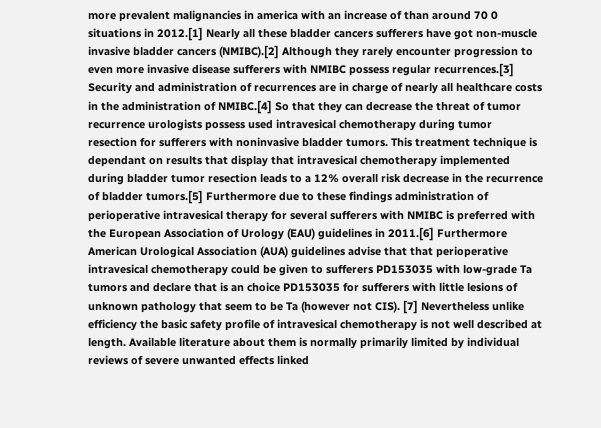more prevalent malignancies in america with an increase of than around 70 0 situations in 2012.[1] Nearly all these bladder cancers sufferers have got non-muscle invasive bladder cancers (NMIBC).[2] Although they rarely encounter progression to even more invasive disease sufferers with NMIBC possess regular recurrences.[3] Security and administration of recurrences are in charge of nearly all healthcare costs in the administration of NMIBC.[4] So that they can decrease the threat of tumor recurrence urologists possess used intravesical chemotherapy during tumor resection for sufferers with noninvasive bladder tumors. This treatment technique is dependant on results that display that intravesical chemotherapy implemented during bladder tumor resection leads to a 12% overall risk decrease in the recurrence of bladder tumors.[5] Furthermore due to these findings administration of perioperative intravesical therapy for several sufferers with NMIBC is preferred with the European Association of Urology (EAU) guidelines in 2011.[6] Furthermore American Urological Association (AUA) guidelines advise that that perioperative intravesical chemotherapy could be given to sufferers PD153035 with low-grade Ta tumors and declare that is an choice PD153035 for sufferers with little lesions of unknown pathology that seem to be Ta (however not CIS). [7] Nevertheless unlike efficiency the basic safety profile of intravesical chemotherapy is not well described at length. Available literature about them is normally primarily limited by individual reviews of severe unwanted effects linked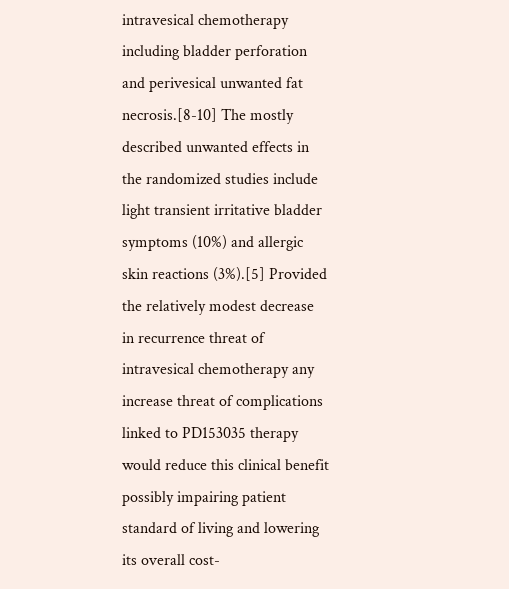intravesical chemotherapy including bladder perforation and perivesical unwanted fat necrosis.[8-10] The mostly described unwanted effects in the randomized studies include light transient irritative bladder symptoms (10%) and allergic skin reactions (3%).[5] Provided the relatively modest decrease in recurrence threat of intravesical chemotherapy any increase threat of complications linked to PD153035 therapy would reduce this clinical benefit possibly impairing patient standard of living and lowering its overall cost-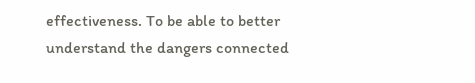effectiveness. To be able to better understand the dangers connected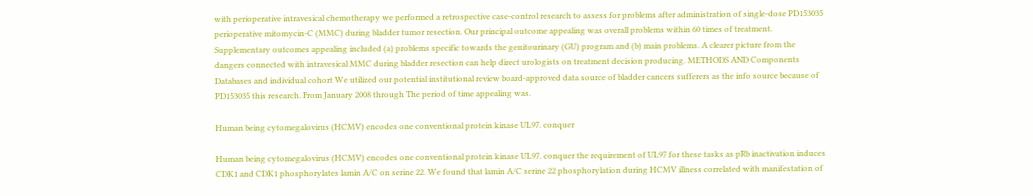with perioperative intravesical chemotherapy we performed a retrospective case-control research to assess for problems after administration of single-dose PD153035 perioperative mitomycin-C (MMC) during bladder tumor resection. Our principal outcome appealing was overall problems within 60 times of treatment. Supplementary outcomes appealing included (a) problems specific towards the genitourinary (GU) program and (b) main problems. A clearer picture from the dangers connected with intravesical MMC during bladder resection can help direct urologists on treatment decision producing. METHODS AND Components Databases and individual cohort We utilized our potential institutional review board-approved data source of bladder cancers sufferers as the info source because of PD153035 this research. From January 2008 through The period of time appealing was.

Human being cytomegalovirus (HCMV) encodes one conventional protein kinase UL97. conquer

Human being cytomegalovirus (HCMV) encodes one conventional protein kinase UL97. conquer the requirement of UL97 for these tasks as pRb inactivation induces CDK1 and CDK1 phosphorylates lamin A/C on serine 22. We found that lamin A/C serine 22 phosphorylation during HCMV illness correlated with manifestation of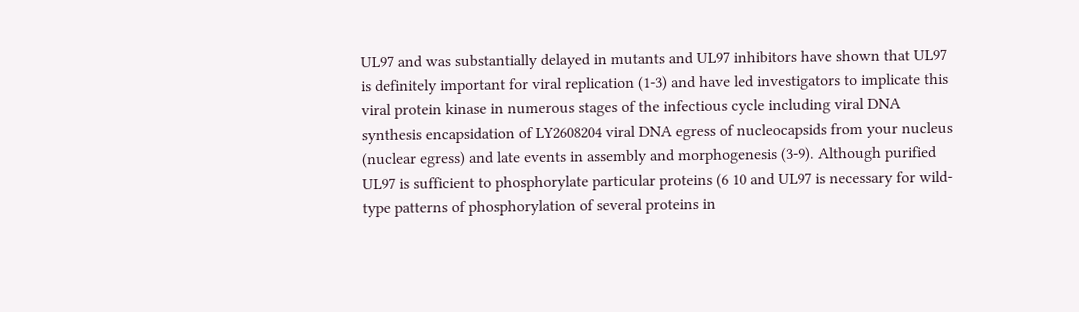UL97 and was substantially delayed in mutants and UL97 inhibitors have shown that UL97 is definitely important for viral replication (1-3) and have led investigators to implicate this viral protein kinase in numerous stages of the infectious cycle including viral DNA synthesis encapsidation of LY2608204 viral DNA egress of nucleocapsids from your nucleus (nuclear egress) and late events in assembly and morphogenesis (3-9). Although purified UL97 is sufficient to phosphorylate particular proteins (6 10 and UL97 is necessary for wild-type patterns of phosphorylation of several proteins in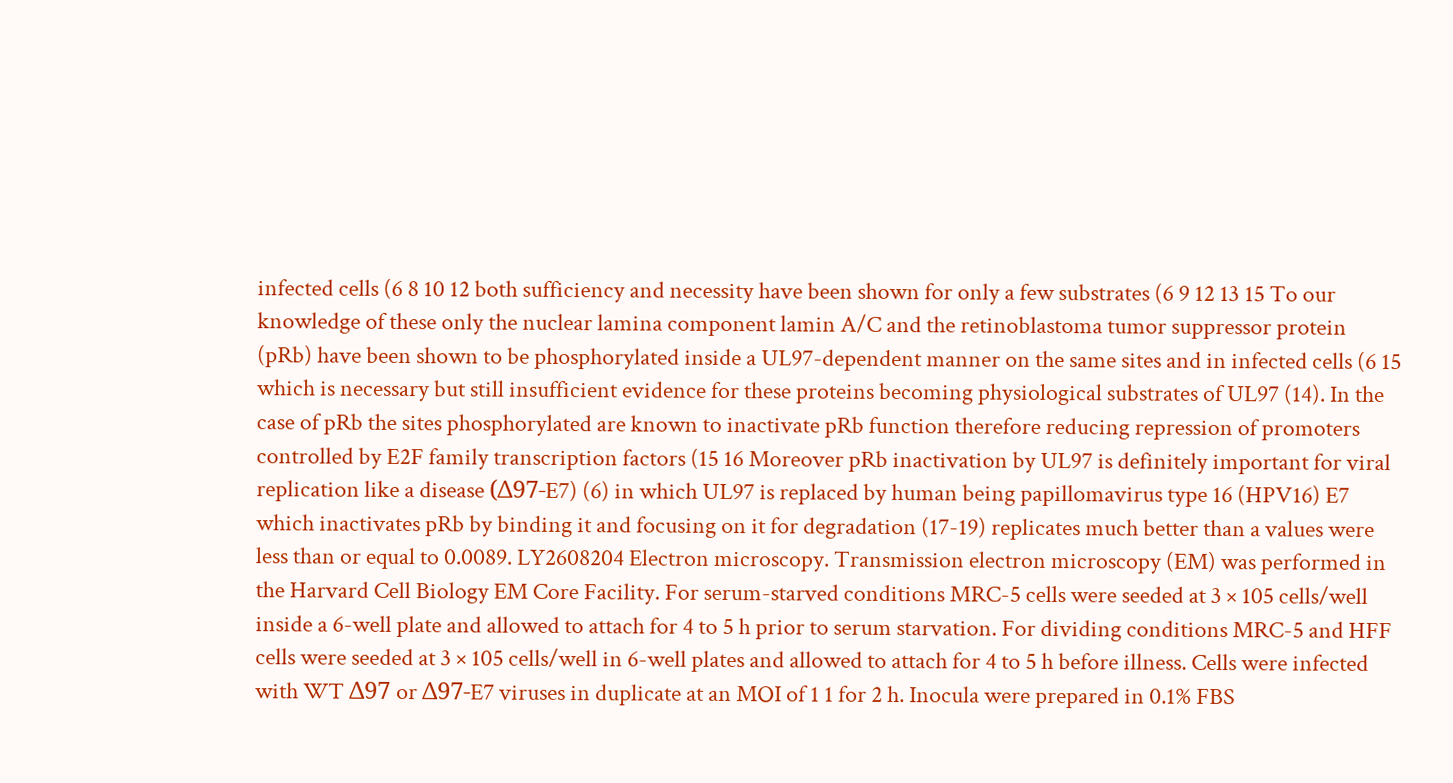infected cells (6 8 10 12 both sufficiency and necessity have been shown for only a few substrates (6 9 12 13 15 To our knowledge of these only the nuclear lamina component lamin A/C and the retinoblastoma tumor suppressor protein (pRb) have been shown to be phosphorylated inside a UL97-dependent manner on the same sites and in infected cells (6 15 which is necessary but still insufficient evidence for these proteins becoming physiological substrates of UL97 (14). In the case of pRb the sites phosphorylated are known to inactivate pRb function therefore reducing repression of promoters controlled by E2F family transcription factors (15 16 Moreover pRb inactivation by UL97 is definitely important for viral replication like a disease (Δ97-E7) (6) in which UL97 is replaced by human being papillomavirus type 16 (HPV16) E7 which inactivates pRb by binding it and focusing on it for degradation (17-19) replicates much better than a values were less than or equal to 0.0089. LY2608204 Electron microscopy. Transmission electron microscopy (EM) was performed in the Harvard Cell Biology EM Core Facility. For serum-starved conditions MRC-5 cells were seeded at 3 × 105 cells/well inside a 6-well plate and allowed to attach for 4 to 5 h prior to serum starvation. For dividing conditions MRC-5 and HFF cells were seeded at 3 × 105 cells/well in 6-well plates and allowed to attach for 4 to 5 h before illness. Cells were infected with WT Δ97 or Δ97-E7 viruses in duplicate at an MOI of 1 1 for 2 h. Inocula were prepared in 0.1% FBS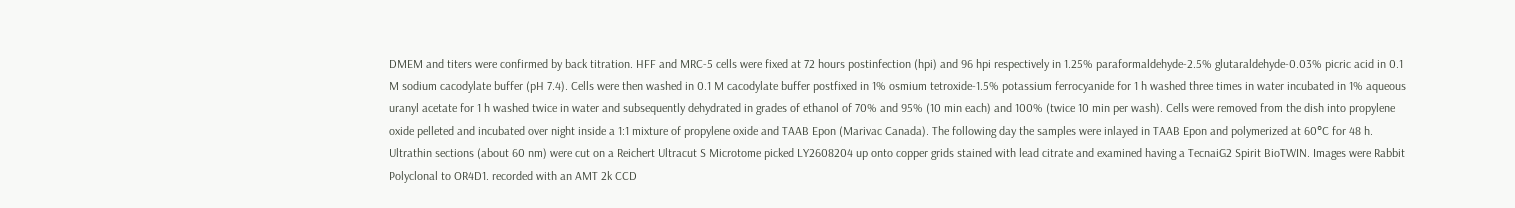DMEM and titers were confirmed by back titration. HFF and MRC-5 cells were fixed at 72 hours postinfection (hpi) and 96 hpi respectively in 1.25% paraformaldehyde-2.5% glutaraldehyde-0.03% picric acid in 0.1 M sodium cacodylate buffer (pH 7.4). Cells were then washed in 0.1 M cacodylate buffer postfixed in 1% osmium tetroxide-1.5% potassium ferrocyanide for 1 h washed three times in water incubated in 1% aqueous uranyl acetate for 1 h washed twice in water and subsequently dehydrated in grades of ethanol of 70% and 95% (10 min each) and 100% (twice 10 min per wash). Cells were removed from the dish into propylene oxide pelleted and incubated over night inside a 1:1 mixture of propylene oxide and TAAB Epon (Marivac Canada). The following day the samples were inlayed in TAAB Epon and polymerized at 60°C for 48 h. Ultrathin sections (about 60 nm) were cut on a Reichert Ultracut S Microtome picked LY2608204 up onto copper grids stained with lead citrate and examined having a TecnaiG2 Spirit BioTWIN. Images were Rabbit Polyclonal to OR4D1. recorded with an AMT 2k CCD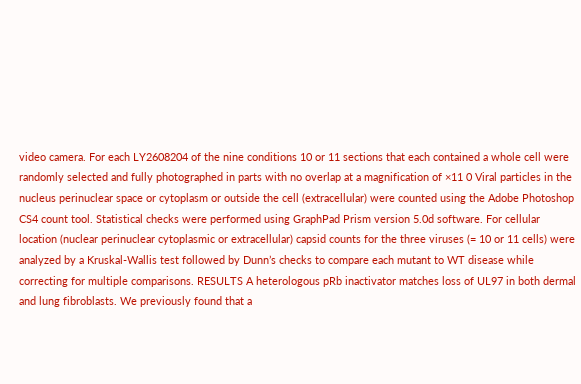video camera. For each LY2608204 of the nine conditions 10 or 11 sections that each contained a whole cell were randomly selected and fully photographed in parts with no overlap at a magnification of ×11 0 Viral particles in the nucleus perinuclear space or cytoplasm or outside the cell (extracellular) were counted using the Adobe Photoshop CS4 count tool. Statistical checks were performed using GraphPad Prism version 5.0d software. For cellular location (nuclear perinuclear cytoplasmic or extracellular) capsid counts for the three viruses (= 10 or 11 cells) were analyzed by a Kruskal-Wallis test followed by Dunn’s checks to compare each mutant to WT disease while correcting for multiple comparisons. RESULTS A heterologous pRb inactivator matches loss of UL97 in both dermal and lung fibroblasts. We previously found that a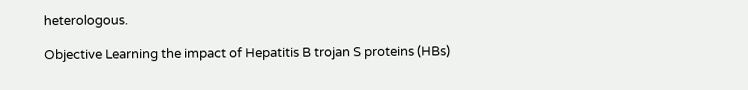heterologous.

Objective Learning the impact of Hepatitis B trojan S proteins (HBs)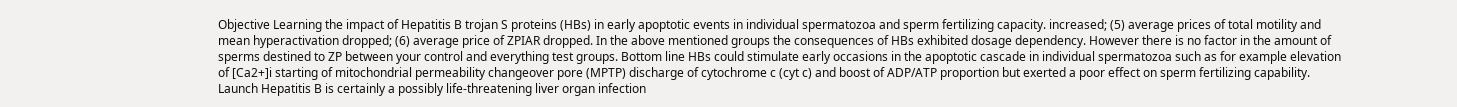Objective Learning the impact of Hepatitis B trojan S proteins (HBs) in early apoptotic events in individual spermatozoa and sperm fertilizing capacity. increased; (5) average prices of total motility and mean hyperactivation dropped; (6) average price of ZPIAR dropped. In the above mentioned groups the consequences of HBs exhibited dosage dependency. However there is no factor in the amount of sperms destined to ZP between your control and everything test groups. Bottom line HBs could stimulate early occasions in the apoptotic cascade in individual spermatozoa such as for example elevation of [Ca2+]i starting of mitochondrial permeability changeover pore (MPTP) discharge of cytochrome c (cyt c) and boost of ADP/ATP proportion but exerted a poor effect on sperm fertilizing capability. Launch Hepatitis B is certainly a possibly life-threatening liver organ infection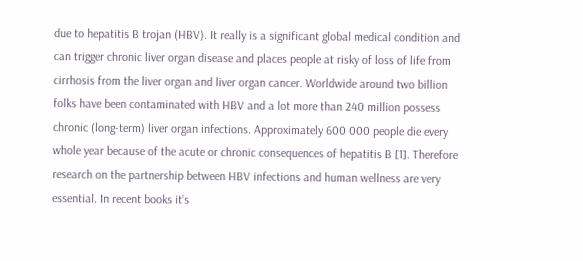due to hepatitis B trojan (HBV). It really is a significant global medical condition and can trigger chronic liver organ disease and places people at risky of loss of life from cirrhosis from the liver organ and liver organ cancer. Worldwide around two billion folks have been contaminated with HBV and a lot more than 240 million possess chronic (long-term) liver organ infections. Approximately 600 000 people die every whole year because of the acute or chronic consequences of hepatitis B [1]. Therefore research on the partnership between HBV infections and human wellness are very essential. In recent books it’s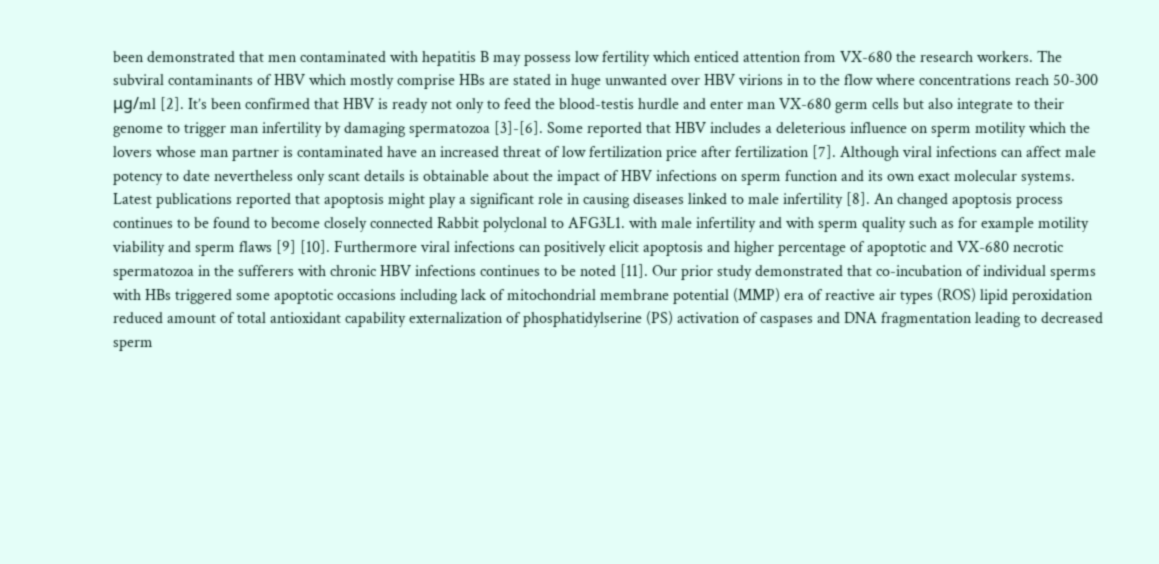been demonstrated that men contaminated with hepatitis B may possess low fertility which enticed attention from VX-680 the research workers. The subviral contaminants of HBV which mostly comprise HBs are stated in huge unwanted over HBV virions in to the flow where concentrations reach 50-300 μg/ml [2]. It’s been confirmed that HBV is ready not only to feed the blood-testis hurdle and enter man VX-680 germ cells but also integrate to their genome to trigger man infertility by damaging spermatozoa [3]-[6]. Some reported that HBV includes a deleterious influence on sperm motility which the lovers whose man partner is contaminated have an increased threat of low fertilization price after fertilization [7]. Although viral infections can affect male potency to date nevertheless only scant details is obtainable about the impact of HBV infections on sperm function and its own exact molecular systems. Latest publications reported that apoptosis might play a significant role in causing diseases linked to male infertility [8]. An changed apoptosis process continues to be found to become closely connected Rabbit polyclonal to AFG3L1. with male infertility and with sperm quality such as for example motility viability and sperm flaws [9] [10]. Furthermore viral infections can positively elicit apoptosis and higher percentage of apoptotic and VX-680 necrotic spermatozoa in the sufferers with chronic HBV infections continues to be noted [11]. Our prior study demonstrated that co-incubation of individual sperms with HBs triggered some apoptotic occasions including lack of mitochondrial membrane potential (MMP) era of reactive air types (ROS) lipid peroxidation reduced amount of total antioxidant capability externalization of phosphatidylserine (PS) activation of caspases and DNA fragmentation leading to decreased sperm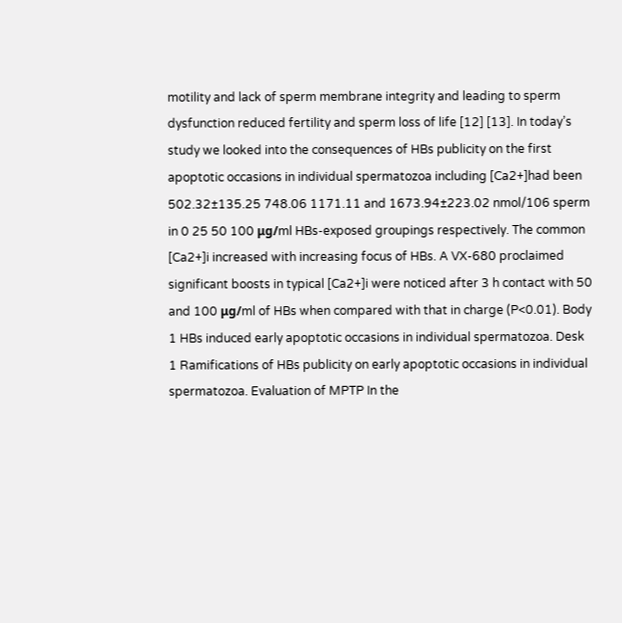motility and lack of sperm membrane integrity and leading to sperm dysfunction reduced fertility and sperm loss of life [12] [13]. In today’s study we looked into the consequences of HBs publicity on the first apoptotic occasions in individual spermatozoa including [Ca2+]had been 502.32±135.25 748.06 1171.11 and 1673.94±223.02 nmol/106 sperm in 0 25 50 100 μg/ml HBs-exposed groupings respectively. The common [Ca2+]i increased with increasing focus of HBs. A VX-680 proclaimed significant boosts in typical [Ca2+]i were noticed after 3 h contact with 50 and 100 μg/ml of HBs when compared with that in charge (P<0.01). Body 1 HBs induced early apoptotic occasions in individual spermatozoa. Desk 1 Ramifications of HBs publicity on early apoptotic occasions in individual spermatozoa. Evaluation of MPTP In the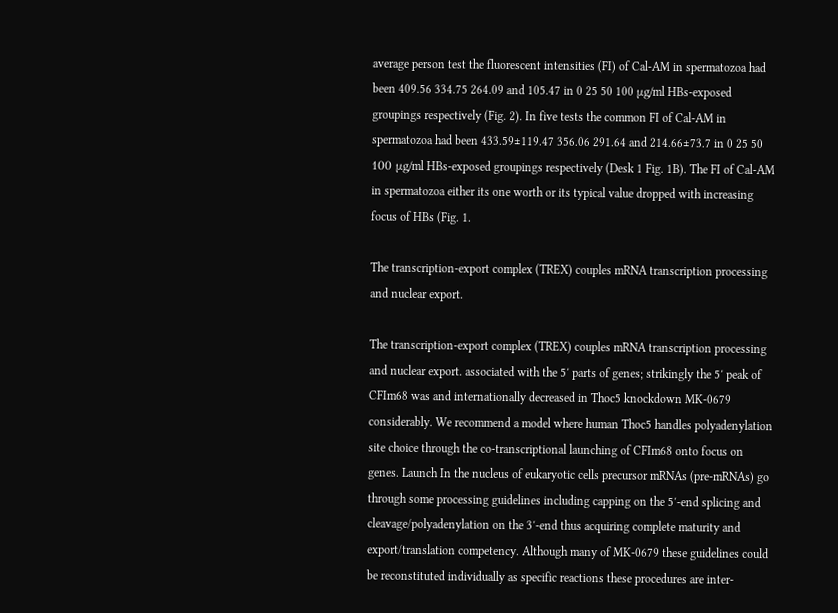average person test the fluorescent intensities (FI) of Cal-AM in spermatozoa had been 409.56 334.75 264.09 and 105.47 in 0 25 50 100 μg/ml HBs-exposed groupings respectively (Fig. 2). In five tests the common FI of Cal-AM in spermatozoa had been 433.59±119.47 356.06 291.64 and 214.66±73.7 in 0 25 50 100 μg/ml HBs-exposed groupings respectively (Desk 1 Fig. 1B). The FI of Cal-AM in spermatozoa either its one worth or its typical value dropped with increasing focus of HBs (Fig. 1.

The transcription-export complex (TREX) couples mRNA transcription processing and nuclear export.

The transcription-export complex (TREX) couples mRNA transcription processing and nuclear export. associated with the 5′ parts of genes; strikingly the 5′ peak of CFIm68 was and internationally decreased in Thoc5 knockdown MK-0679 considerably. We recommend a model where human Thoc5 handles polyadenylation site choice through the co-transcriptional launching of CFIm68 onto focus on genes. Launch In the nucleus of eukaryotic cells precursor mRNAs (pre-mRNAs) go through some processing guidelines including capping on the 5′-end splicing and cleavage/polyadenylation on the 3′-end thus acquiring complete maturity and export/translation competency. Although many of MK-0679 these guidelines could be reconstituted individually as specific reactions these procedures are inter-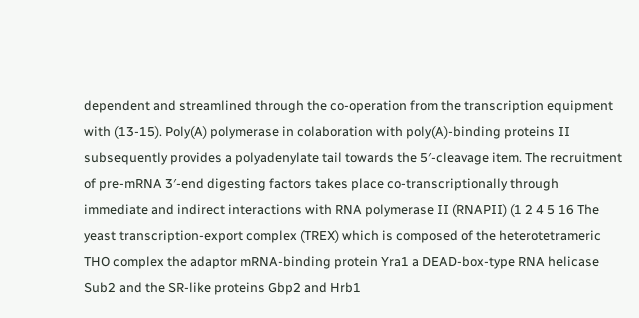dependent and streamlined through the co-operation from the transcription equipment with (13-15). Poly(A) polymerase in colaboration with poly(A)-binding proteins II subsequently provides a polyadenylate tail towards the 5′-cleavage item. The recruitment of pre-mRNA 3′-end digesting factors takes place co-transcriptionally through immediate and indirect interactions with RNA polymerase II (RNAPII) (1 2 4 5 16 The yeast transcription-export complex (TREX) which is composed of the heterotetrameric THO complex the adaptor mRNA-binding protein Yra1 a DEAD-box-type RNA helicase Sub2 and the SR-like proteins Gbp2 and Hrb1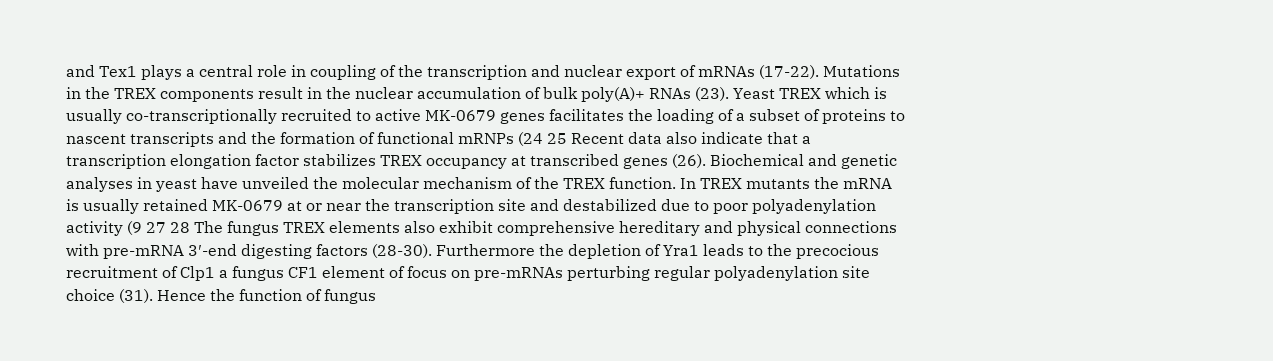and Tex1 plays a central role in coupling of the transcription and nuclear export of mRNAs (17-22). Mutations in the TREX components result in the nuclear accumulation of bulk poly(A)+ RNAs (23). Yeast TREX which is usually co-transcriptionally recruited to active MK-0679 genes facilitates the loading of a subset of proteins to nascent transcripts and the formation of functional mRNPs (24 25 Recent data also indicate that a transcription elongation factor stabilizes TREX occupancy at transcribed genes (26). Biochemical and genetic analyses in yeast have unveiled the molecular mechanism of the TREX function. In TREX mutants the mRNA is usually retained MK-0679 at or near the transcription site and destabilized due to poor polyadenylation activity (9 27 28 The fungus TREX elements also exhibit comprehensive hereditary and physical connections with pre-mRNA 3′-end digesting factors (28-30). Furthermore the depletion of Yra1 leads to the precocious recruitment of Clp1 a fungus CF1 element of focus on pre-mRNAs perturbing regular polyadenylation site choice (31). Hence the function of fungus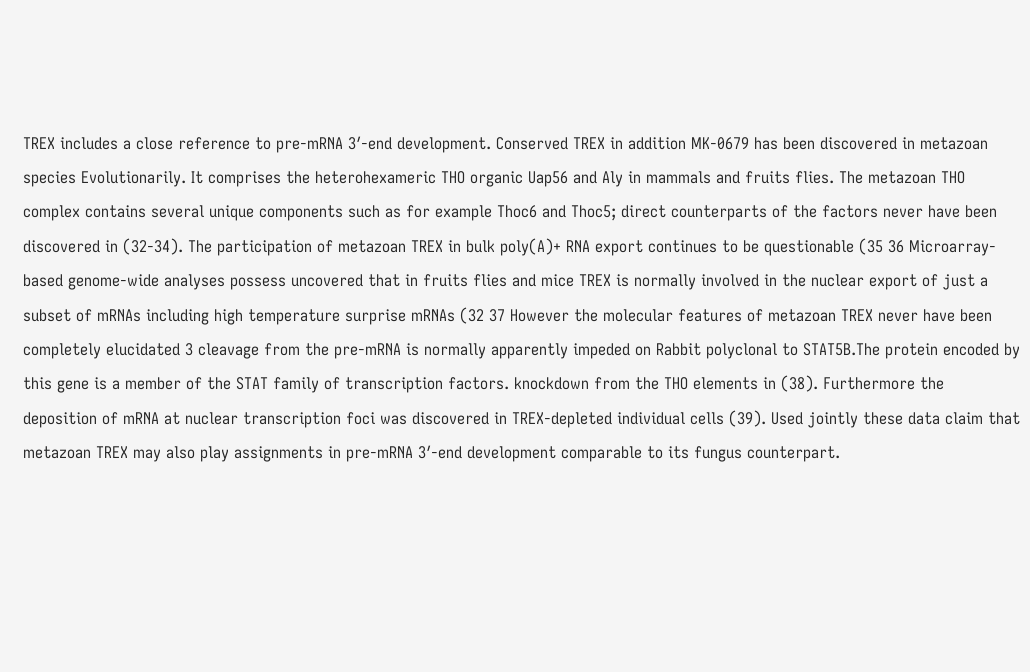TREX includes a close reference to pre-mRNA 3′-end development. Conserved TREX in addition MK-0679 has been discovered in metazoan species Evolutionarily. It comprises the heterohexameric THO organic Uap56 and Aly in mammals and fruits flies. The metazoan THO complex contains several unique components such as for example Thoc6 and Thoc5; direct counterparts of the factors never have been discovered in (32-34). The participation of metazoan TREX in bulk poly(A)+ RNA export continues to be questionable (35 36 Microarray-based genome-wide analyses possess uncovered that in fruits flies and mice TREX is normally involved in the nuclear export of just a subset of mRNAs including high temperature surprise mRNAs (32 37 However the molecular features of metazoan TREX never have been completely elucidated 3 cleavage from the pre-mRNA is normally apparently impeded on Rabbit polyclonal to STAT5B.The protein encoded by this gene is a member of the STAT family of transcription factors. knockdown from the THO elements in (38). Furthermore the deposition of mRNA at nuclear transcription foci was discovered in TREX-depleted individual cells (39). Used jointly these data claim that metazoan TREX may also play assignments in pre-mRNA 3′-end development comparable to its fungus counterpart.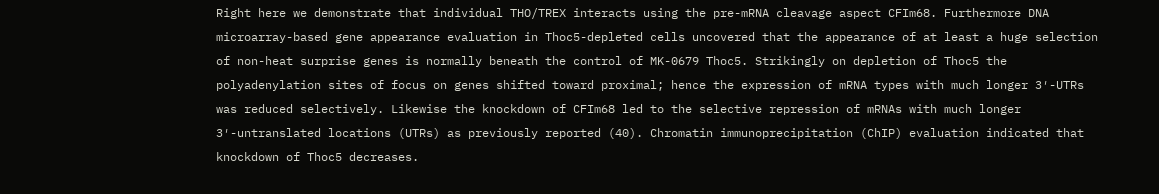Right here we demonstrate that individual THO/TREX interacts using the pre-mRNA cleavage aspect CFIm68. Furthermore DNA microarray-based gene appearance evaluation in Thoc5-depleted cells uncovered that the appearance of at least a huge selection of non-heat surprise genes is normally beneath the control of MK-0679 Thoc5. Strikingly on depletion of Thoc5 the polyadenylation sites of focus on genes shifted toward proximal; hence the expression of mRNA types with much longer 3′-UTRs was reduced selectively. Likewise the knockdown of CFIm68 led to the selective repression of mRNAs with much longer 3′-untranslated locations (UTRs) as previously reported (40). Chromatin immunoprecipitation (ChIP) evaluation indicated that knockdown of Thoc5 decreases.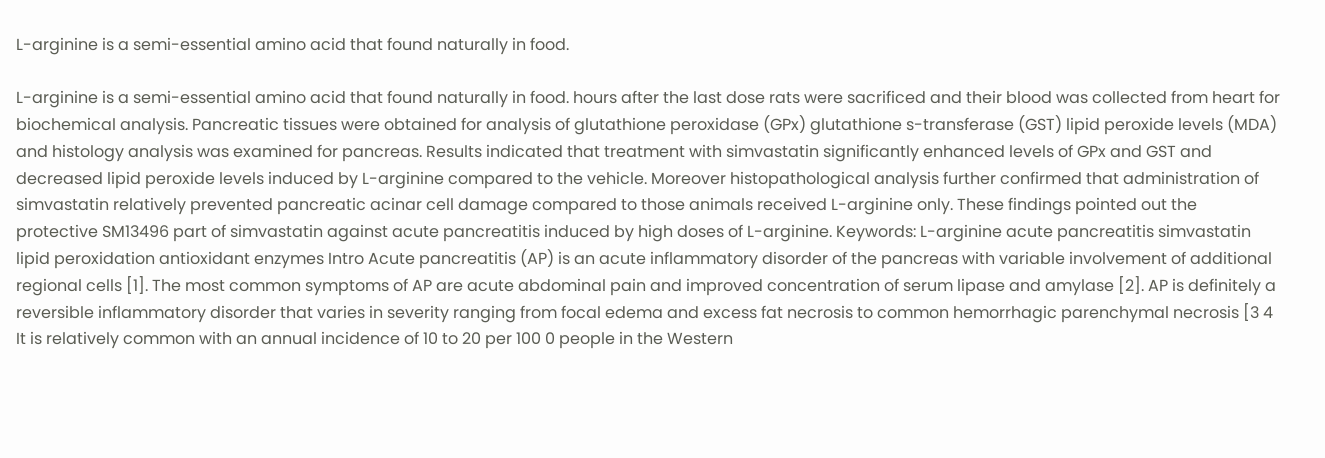L-arginine is a semi-essential amino acid that found naturally in food.

L-arginine is a semi-essential amino acid that found naturally in food. hours after the last dose rats were sacrificed and their blood was collected from heart for biochemical analysis. Pancreatic tissues were obtained for analysis of glutathione peroxidase (GPx) glutathione s-transferase (GST) lipid peroxide levels (MDA) and histology analysis was examined for pancreas. Results indicated that treatment with simvastatin significantly enhanced levels of GPx and GST and decreased lipid peroxide levels induced by L-arginine compared to the vehicle. Moreover histopathological analysis further confirmed that administration of simvastatin relatively prevented pancreatic acinar cell damage compared to those animals received L-arginine only. These findings pointed out the protective SM13496 part of simvastatin against acute pancreatitis induced by high doses of L-arginine. Keywords: L-arginine acute pancreatitis simvastatin lipid peroxidation antioxidant enzymes Intro Acute pancreatitis (AP) is an acute inflammatory disorder of the pancreas with variable involvement of additional regional cells [1]. The most common symptoms of AP are acute abdominal pain and improved concentration of serum lipase and amylase [2]. AP is definitely a reversible inflammatory disorder that varies in severity ranging from focal edema and excess fat necrosis to common hemorrhagic parenchymal necrosis [3 4 It is relatively common with an annual incidence of 10 to 20 per 100 0 people in the Western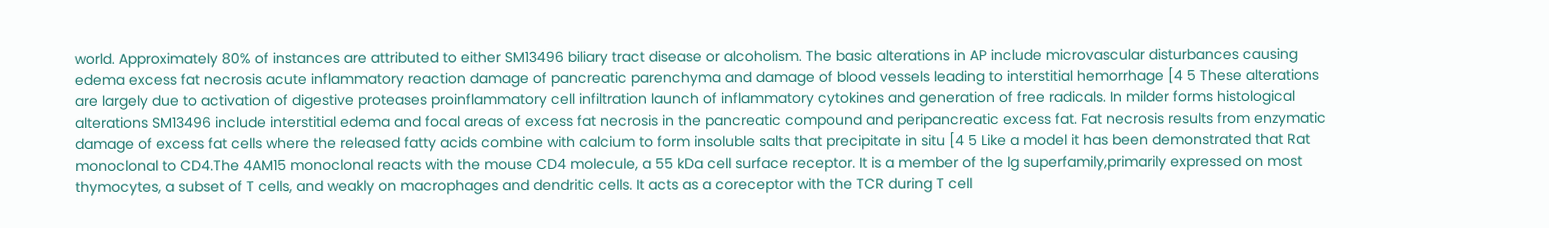world. Approximately 80% of instances are attributed to either SM13496 biliary tract disease or alcoholism. The basic alterations in AP include microvascular disturbances causing edema excess fat necrosis acute inflammatory reaction damage of pancreatic parenchyma and damage of blood vessels leading to interstitial hemorrhage [4 5 These alterations are largely due to activation of digestive proteases proinflammatory cell infiltration launch of inflammatory cytokines and generation of free radicals. In milder forms histological alterations SM13496 include interstitial edema and focal areas of excess fat necrosis in the pancreatic compound and peripancreatic excess fat. Fat necrosis results from enzymatic damage of excess fat cells where the released fatty acids combine with calcium to form insoluble salts that precipitate in situ [4 5 Like a model it has been demonstrated that Rat monoclonal to CD4.The 4AM15 monoclonal reacts with the mouse CD4 molecule, a 55 kDa cell surface receptor. It is a member of the lg superfamily,primarily expressed on most thymocytes, a subset of T cells, and weakly on macrophages and dendritic cells. It acts as a coreceptor with the TCR during T cell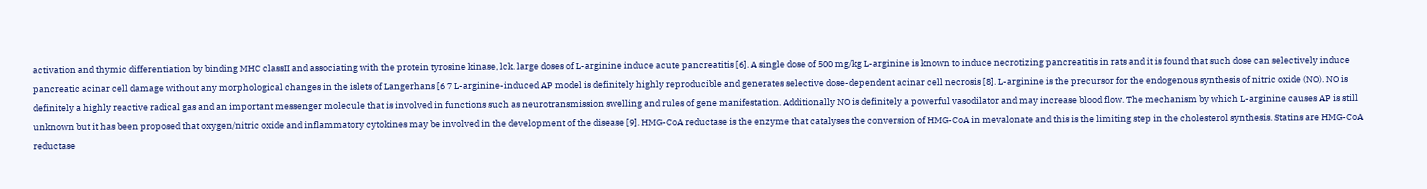activation and thymic differentiation by binding MHC classII and associating with the protein tyrosine kinase, lck. large doses of L-arginine induce acute pancreatitis [6]. A single dose of 500 mg/kg L-arginine is known to induce necrotizing pancreatitis in rats and it is found that such dose can selectively induce pancreatic acinar cell damage without any morphological changes in the islets of Langerhans [6 7 L-arginine-induced AP model is definitely highly reproducible and generates selective dose-dependent acinar cell necrosis [8]. L-arginine is the precursor for the endogenous synthesis of nitric oxide (NO). NO is definitely a highly reactive radical gas and an important messenger molecule that is involved in functions such as neurotransmission swelling and rules of gene manifestation. Additionally NO is definitely a powerful vasodilator and may increase blood flow. The mechanism by which L-arginine causes AP is still unknown but it has been proposed that oxygen/nitric oxide and inflammatory cytokines may be involved in the development of the disease [9]. HMG-CoA reductase is the enzyme that catalyses the conversion of HMG-CoA in mevalonate and this is the limiting step in the cholesterol synthesis. Statins are HMG-CoA reductase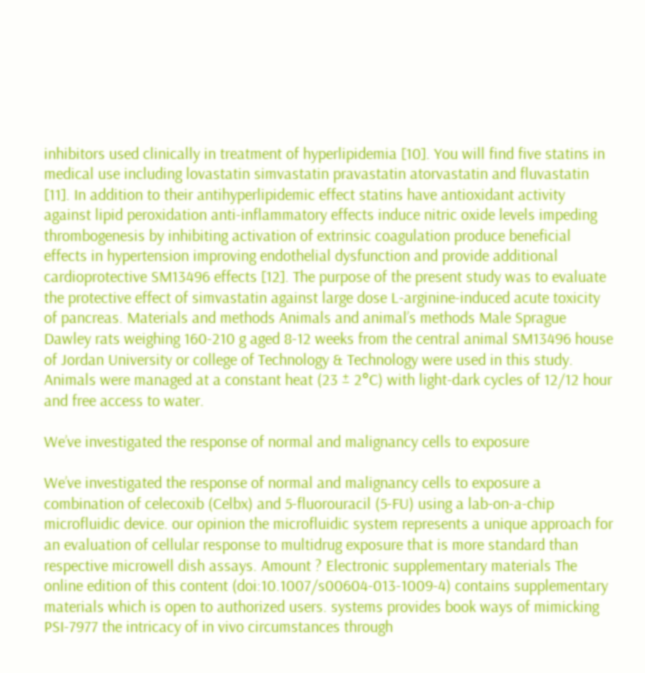inhibitors used clinically in treatment of hyperlipidemia [10]. You will find five statins in medical use including lovastatin simvastatin pravastatin atorvastatin and fluvastatin [11]. In addition to their antihyperlipidemic effect statins have antioxidant activity against lipid peroxidation anti-inflammatory effects induce nitric oxide levels impeding thrombogenesis by inhibiting activation of extrinsic coagulation produce beneficial effects in hypertension improving endothelial dysfunction and provide additional cardioprotective SM13496 effects [12]. The purpose of the present study was to evaluate the protective effect of simvastatin against large dose L-arginine-induced acute toxicity of pancreas. Materials and methods Animals and animal’s methods Male Sprague Dawley rats weighing 160-210 g aged 8-12 weeks from the central animal SM13496 house of Jordan University or college of Technology & Technology were used in this study. Animals were managed at a constant heat (23 ± 2°C) with light-dark cycles of 12/12 hour and free access to water.

We’ve investigated the response of normal and malignancy cells to exposure

We’ve investigated the response of normal and malignancy cells to exposure a combination of celecoxib (Celbx) and 5-fluorouracil (5-FU) using a lab-on-a-chip microfluidic device. our opinion the microfluidic system represents a unique approach for an evaluation of cellular response to multidrug exposure that is more standard than respective microwell dish assays. Amount ? Electronic supplementary materials The online edition of this content (doi:10.1007/s00604-013-1009-4) contains supplementary materials which is open to authorized users. systems provides book ways of mimicking PSI-7977 the intricacy of in vivo circumstances through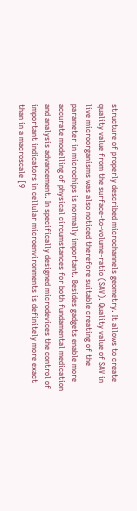structure of properly described microchannels geometry. It allows to create quality value from the surface-to-volume-ratio (SAV). Quality value of SAV in live microorganisms was also noticed therefore suitable creating of the parameter in microchips is normally important. Besides gadgets enable more accurate modelling of physical circumstances for both fundamental medication and analysis advancement. In specifically designed microdevices the control of important indicators in cellular microenvironments is definitely more exact than in a macroscale [9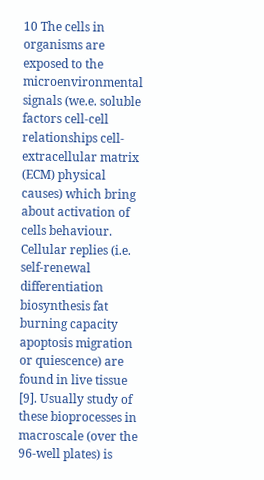10 The cells in organisms are exposed to the microenvironmental signals (we.e. soluble factors cell-cell relationships cell-extracellular matrix (ECM) physical causes) which bring about activation of cells behaviour. Cellular replies (i.e. self-renewal differentiation biosynthesis fat burning capacity apoptosis migration or quiescence) are found in live tissue [9]. Usually study of these bioprocesses in macroscale (over the 96-well plates) is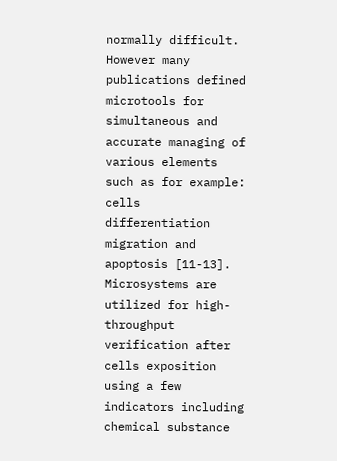normally difficult. However many publications defined microtools for simultaneous and accurate managing of various elements such as for example: cells differentiation migration and apoptosis [11-13]. Microsystems are utilized for high-throughput verification after cells exposition using a few indicators including chemical substance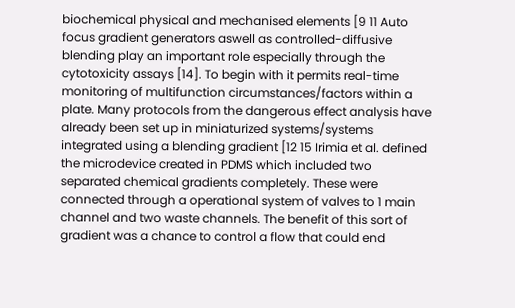biochemical physical and mechanised elements [9 11 Auto focus gradient generators aswell as controlled-diffusive blending play an important role especially through the cytotoxicity assays [14]. To begin with it permits real-time monitoring of multifunction circumstances/factors within a plate. Many protocols from the dangerous effect analysis have already been set up in miniaturized systems/systems integrated using a blending gradient [12 15 Irimia et al. defined the microdevice created in PDMS which included two separated chemical gradients completely. These were connected through a operational system of valves to 1 main channel and two waste channels. The benefit of this sort of gradient was a chance to control a flow that could end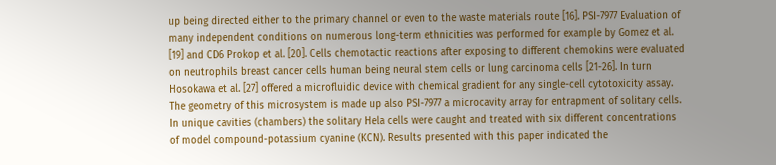up being directed either to the primary channel or even to the waste materials route [16]. PSI-7977 Evaluation of many independent conditions on numerous long-term ethnicities was performed for example by Gomez et al. [19] and CD6 Prokop et al. [20]. Cells chemotactic reactions after exposing to different chemokins were evaluated on neutrophils breast cancer cells human being neural stem cells or lung carcinoma cells [21-26]. In turn Hosokawa et al. [27] offered a microfluidic device with chemical gradient for any single-cell cytotoxicity assay. The geometry of this microsystem is made up also PSI-7977 a microcavity array for entrapment of solitary cells. In unique cavities (chambers) the solitary Hela cells were caught and treated with six different concentrations of model compound-potassium cyanine (KCN). Results presented with this paper indicated the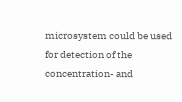microsystem could be used for detection of the concentration- and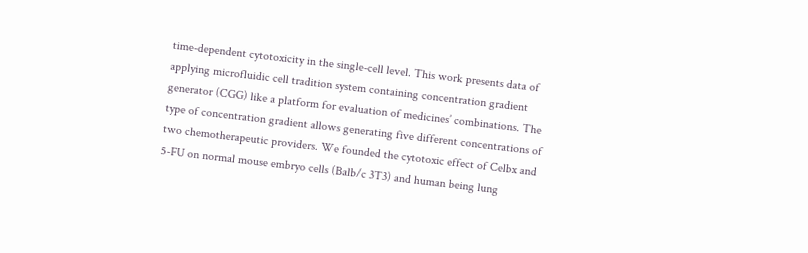time-dependent cytotoxicity in the single-cell level. This work presents data of applying microfluidic cell tradition system containing concentration gradient generator (CGG) like a platform for evaluation of medicines’ combinations. The type of concentration gradient allows generating five different concentrations of two chemotherapeutic providers. We founded the cytotoxic effect of Celbx and 5-FU on normal mouse embryo cells (Balb/c 3T3) and human being lung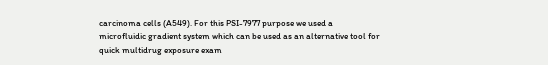carcinoma cells (A549). For this PSI-7977 purpose we used a microfluidic gradient system which can be used as an alternative tool for quick multidrug exposure exam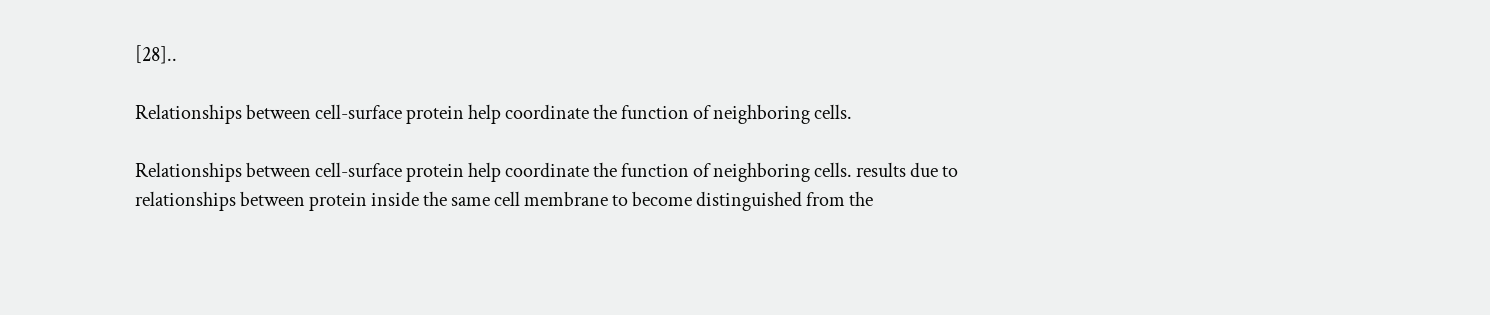[28]..

Relationships between cell-surface protein help coordinate the function of neighboring cells.

Relationships between cell-surface protein help coordinate the function of neighboring cells. results due to relationships between protein inside the same cell membrane to become distinguished from the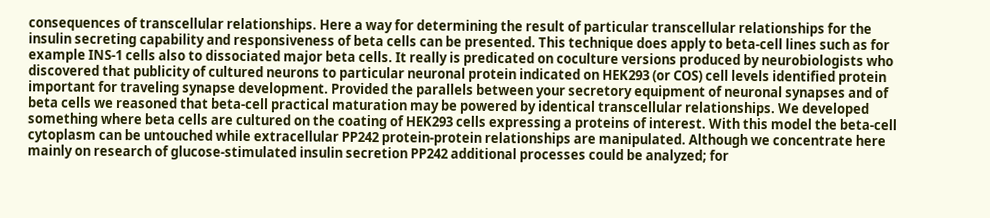consequences of transcellular relationships. Here a way for determining the result of particular transcellular relationships for the insulin secreting capability and responsiveness of beta cells can be presented. This technique does apply to beta-cell lines such as for example INS-1 cells also to dissociated major beta cells. It really is predicated on coculture versions produced by neurobiologists who discovered that publicity of cultured neurons to particular neuronal protein indicated on HEK293 (or COS) cell levels identified protein important for traveling synapse development. Provided the parallels between your secretory equipment of neuronal synapses and of beta cells we reasoned that beta-cell practical maturation may be powered by identical transcellular relationships. We developed something where beta cells are cultured on the coating of HEK293 cells expressing a proteins of interest. With this model the beta-cell cytoplasm can be untouched while extracellular PP242 protein-protein relationships are manipulated. Although we concentrate here mainly on research of glucose-stimulated insulin secretion PP242 additional processes could be analyzed; for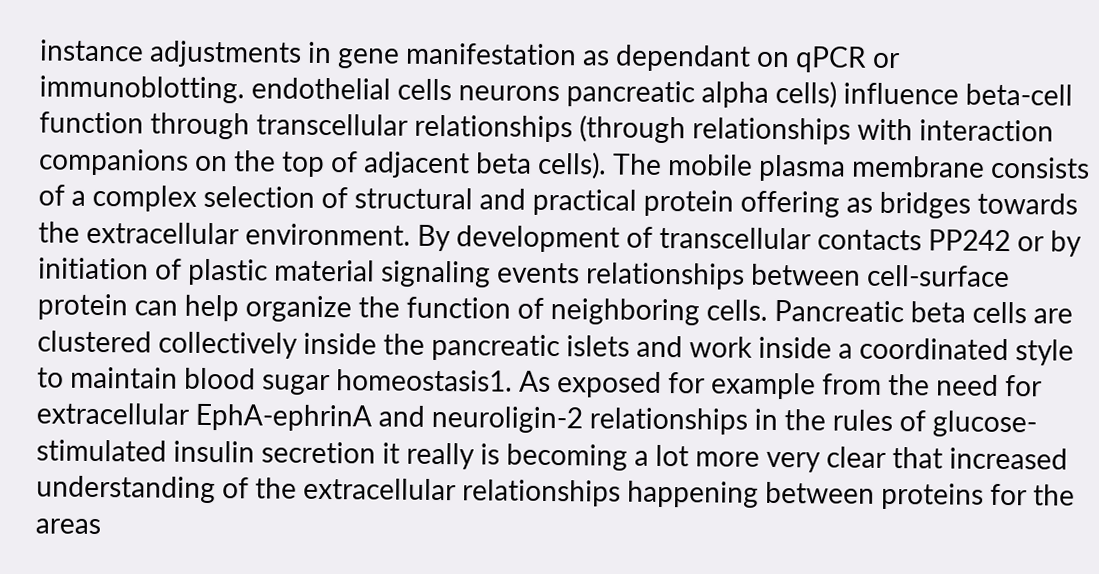instance adjustments in gene manifestation as dependant on qPCR or immunoblotting. endothelial cells neurons pancreatic alpha cells) influence beta-cell function through transcellular relationships (through relationships with interaction companions on the top of adjacent beta cells). The mobile plasma membrane consists of a complex selection of structural and practical protein offering as bridges towards the extracellular environment. By development of transcellular contacts PP242 or by initiation of plastic material signaling events relationships between cell-surface protein can help organize the function of neighboring cells. Pancreatic beta cells are clustered collectively inside the pancreatic islets and work inside a coordinated style to maintain blood sugar homeostasis1. As exposed for example from the need for extracellular EphA-ephrinA and neuroligin-2 relationships in the rules of glucose-stimulated insulin secretion it really is becoming a lot more very clear that increased understanding of the extracellular relationships happening between proteins for the areas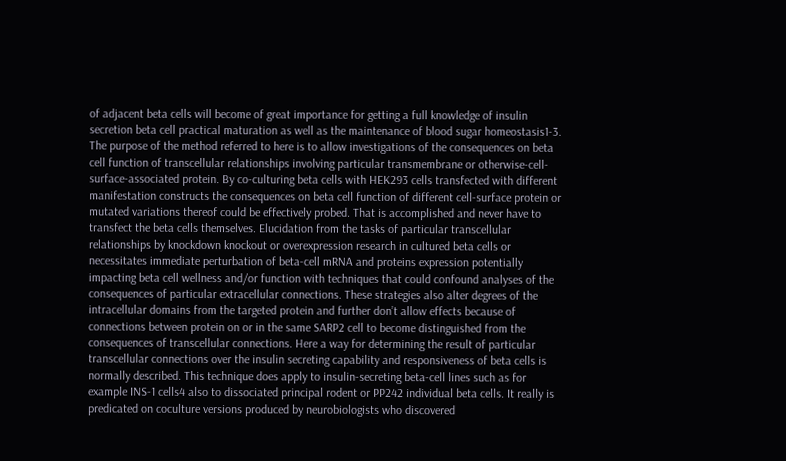of adjacent beta cells will become of great importance for getting a full knowledge of insulin secretion beta cell practical maturation as well as the maintenance of blood sugar homeostasis1-3. The purpose of the method referred to here is to allow investigations of the consequences on beta cell function of transcellular relationships involving particular transmembrane or otherwise-cell-surface-associated protein. By co-culturing beta cells with HEK293 cells transfected with different manifestation constructs the consequences on beta cell function of different cell-surface protein or mutated variations thereof could be effectively probed. That is accomplished and never have to transfect the beta cells themselves. Elucidation from the tasks of particular transcellular relationships by knockdown knockout or overexpression research in cultured beta cells or necessitates immediate perturbation of beta-cell mRNA and proteins expression potentially impacting beta cell wellness and/or function with techniques that could confound analyses of the consequences of particular extracellular connections. These strategies also alter degrees of the intracellular domains from the targeted protein and further don’t allow effects because of connections between protein on or in the same SARP2 cell to become distinguished from the consequences of transcellular connections. Here a way for determining the result of particular transcellular connections over the insulin secreting capability and responsiveness of beta cells is normally described. This technique does apply to insulin-secreting beta-cell lines such as for example INS-1 cells4 also to dissociated principal rodent or PP242 individual beta cells. It really is predicated on coculture versions produced by neurobiologists who discovered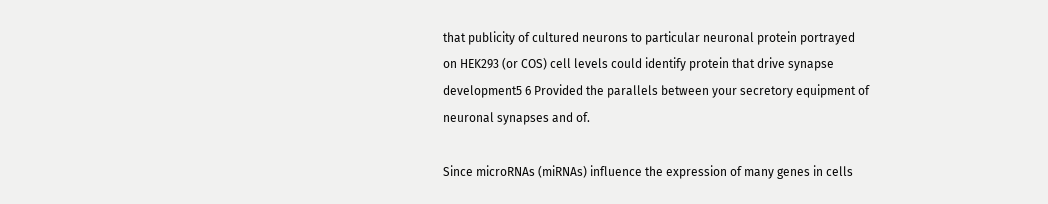that publicity of cultured neurons to particular neuronal protein portrayed on HEK293 (or COS) cell levels could identify protein that drive synapse development5 6 Provided the parallels between your secretory equipment of neuronal synapses and of.

Since microRNAs (miRNAs) influence the expression of many genes in cells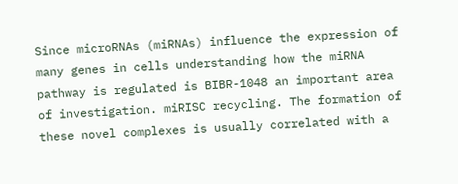Since microRNAs (miRNAs) influence the expression of many genes in cells understanding how the miRNA pathway is regulated is BIBR-1048 an important area of investigation. miRISC recycling. The formation of these novel complexes is usually correlated with a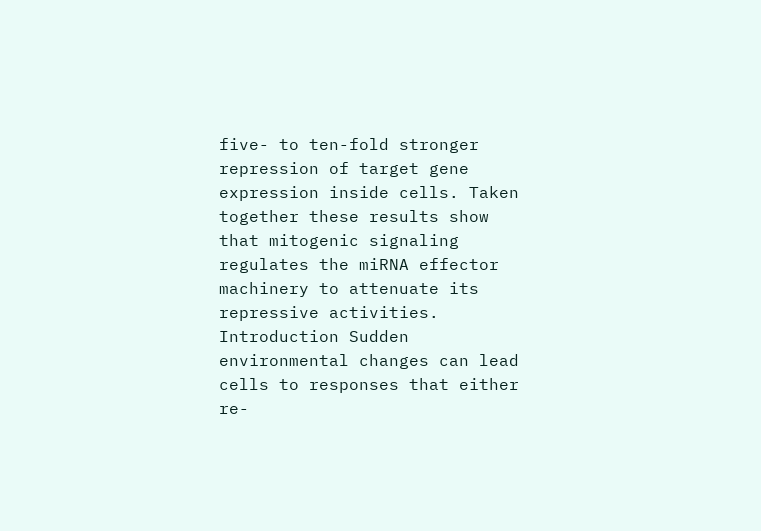five- to ten-fold stronger repression of target gene expression inside cells. Taken together these results show that mitogenic signaling regulates the miRNA effector machinery to attenuate its repressive activities. Introduction Sudden environmental changes can lead cells to responses that either re-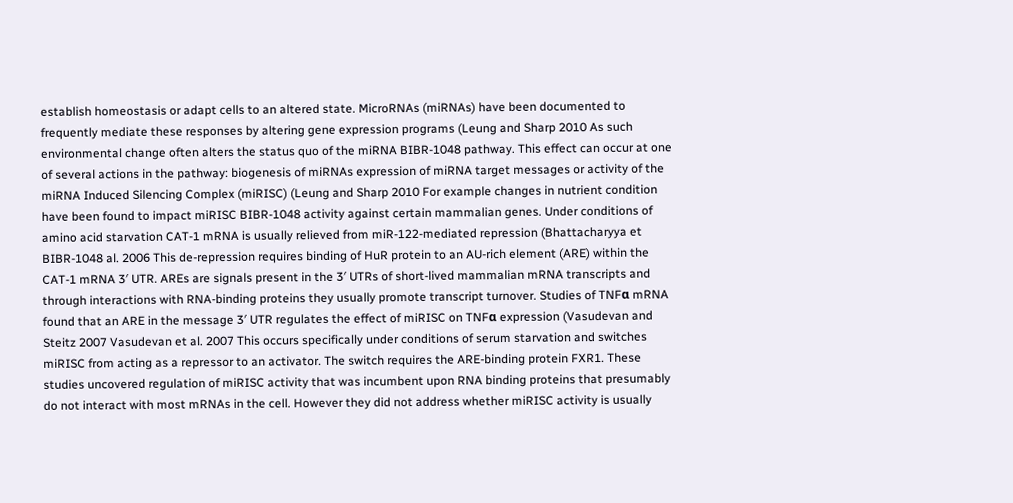establish homeostasis or adapt cells to an altered state. MicroRNAs (miRNAs) have been documented to frequently mediate these responses by altering gene expression programs (Leung and Sharp 2010 As such environmental change often alters the status quo of the miRNA BIBR-1048 pathway. This effect can occur at one of several actions in the pathway: biogenesis of miRNAs expression of miRNA target messages or activity of the miRNA Induced Silencing Complex (miRISC) (Leung and Sharp 2010 For example changes in nutrient condition have been found to impact miRISC BIBR-1048 activity against certain mammalian genes. Under conditions of amino acid starvation CAT-1 mRNA is usually relieved from miR-122-mediated repression (Bhattacharyya et BIBR-1048 al. 2006 This de-repression requires binding of HuR protein to an AU-rich element (ARE) within the CAT-1 mRNA 3′ UTR. AREs are signals present in the 3′ UTRs of short-lived mammalian mRNA transcripts and through interactions with RNA-binding proteins they usually promote transcript turnover. Studies of TNFα mRNA found that an ARE in the message 3′ UTR regulates the effect of miRISC on TNFα expression (Vasudevan and Steitz 2007 Vasudevan et al. 2007 This occurs specifically under conditions of serum starvation and switches miRISC from acting as a repressor to an activator. The switch requires the ARE-binding protein FXR1. These studies uncovered regulation of miRISC activity that was incumbent upon RNA binding proteins that presumably do not interact with most mRNAs in the cell. However they did not address whether miRISC activity is usually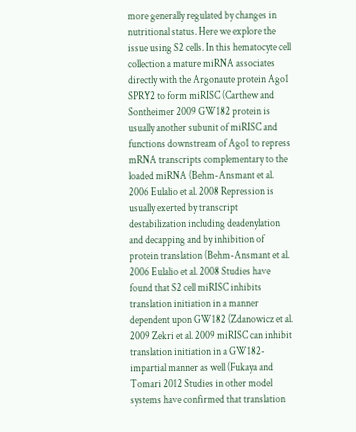more generally regulated by changes in nutritional status. Here we explore the issue using S2 cells. In this hematocyte cell collection a mature miRNA associates directly with the Argonaute protein Ago1 SPRY2 to form miRISC (Carthew and Sontheimer 2009 GW182 protein is usually another subunit of miRISC and functions downstream of Ago1 to repress mRNA transcripts complementary to the loaded miRNA (Behm-Ansmant et al. 2006 Eulalio et al. 2008 Repression is usually exerted by transcript destabilization including deadenylation and decapping and by inhibition of protein translation (Behm-Ansmant et al. 2006 Eulalio et al. 2008 Studies have found that S2 cell miRISC inhibits translation initiation in a manner dependent upon GW182 (Zdanowicz et al. 2009 Zekri et al. 2009 miRISC can inhibit translation initiation in a GW182-impartial manner as well (Fukaya and Tomari 2012 Studies in other model systems have confirmed that translation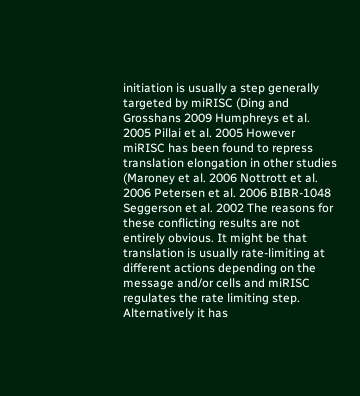initiation is usually a step generally targeted by miRISC (Ding and Grosshans 2009 Humphreys et al. 2005 Pillai et al. 2005 However miRISC has been found to repress translation elongation in other studies (Maroney et al. 2006 Nottrott et al. 2006 Petersen et al. 2006 BIBR-1048 Seggerson et al. 2002 The reasons for these conflicting results are not entirely obvious. It might be that translation is usually rate-limiting at different actions depending on the message and/or cells and miRISC regulates the rate limiting step. Alternatively it has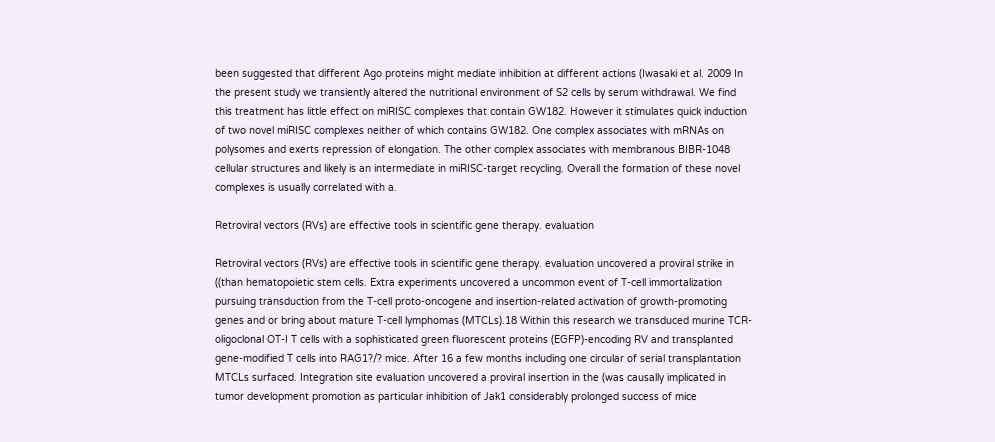been suggested that different Ago proteins might mediate inhibition at different actions (Iwasaki et al. 2009 In the present study we transiently altered the nutritional environment of S2 cells by serum withdrawal. We find this treatment has little effect on miRISC complexes that contain GW182. However it stimulates quick induction of two novel miRISC complexes neither of which contains GW182. One complex associates with mRNAs on polysomes and exerts repression of elongation. The other complex associates with membranous BIBR-1048 cellular structures and likely is an intermediate in miRISC-target recycling. Overall the formation of these novel complexes is usually correlated with a.

Retroviral vectors (RVs) are effective tools in scientific gene therapy. evaluation

Retroviral vectors (RVs) are effective tools in scientific gene therapy. evaluation uncovered a proviral strike in ((than hematopoietic stem cells. Extra experiments uncovered a uncommon event of T-cell immortalization pursuing transduction from the T-cell proto-oncogene and insertion-related activation of growth-promoting genes and or bring about mature T-cell lymphomas (MTCLs).18 Within this research we transduced murine TCR-oligoclonal OT-I T cells with a sophisticated green fluorescent proteins (EGFP)-encoding RV and transplanted gene-modified T cells into RAG1?/? mice. After 16 a few months including one circular of serial transplantation MTCLs surfaced. Integration site evaluation uncovered a proviral insertion in the (was causally implicated in tumor development promotion as particular inhibition of Jak1 considerably prolonged success of mice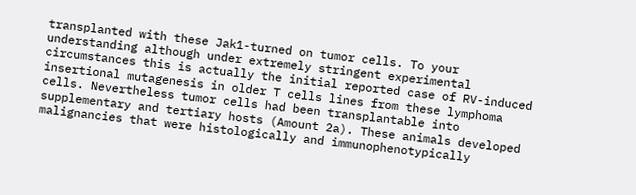transplanted with these Jak1-turned on tumor cells. To your understanding although under extremely stringent experimental circumstances this is actually the initial reported case of RV-induced insertional mutagenesis in older T cells lines from these lymphoma cells. Nevertheless tumor cells had been transplantable into supplementary and tertiary hosts (Amount 2a). These animals developed malignancies that were histologically and immunophenotypically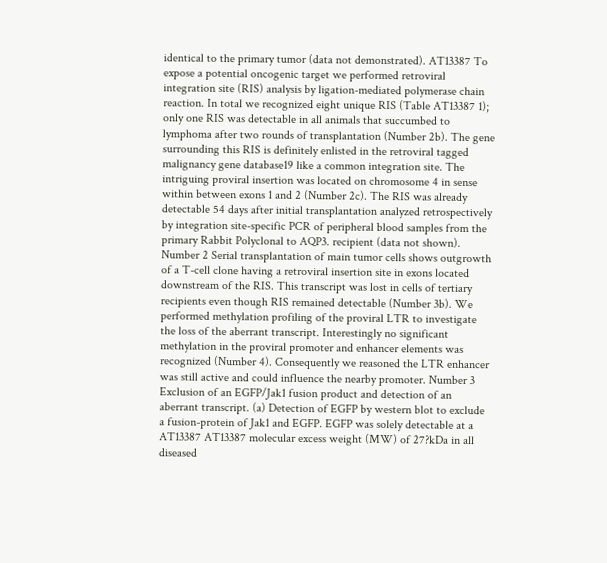identical to the primary tumor (data not demonstrated). AT13387 To expose a potential oncogenic target we performed retroviral integration site (RIS) analysis by ligation-mediated polymerase chain reaction. In total we recognized eight unique RIS (Table AT13387 1); only one RIS was detectable in all animals that succumbed to lymphoma after two rounds of transplantation (Number 2b). The gene surrounding this RIS is definitely enlisted in the retroviral tagged malignancy gene database19 like a common integration site. The intriguing proviral insertion was located on chromosome 4 in sense within between exons 1 and 2 (Number 2c). The RIS was already detectable 54 days after initial transplantation analyzed retrospectively by integration site-specific PCR of peripheral blood samples from the primary Rabbit Polyclonal to AQP3. recipient (data not shown). Number 2 Serial transplantation of main tumor cells shows outgrowth of a T-cell clone having a retroviral insertion site in exons located downstream of the RIS. This transcript was lost in cells of tertiary recipients even though RIS remained detectable (Number 3b). We performed methylation profiling of the proviral LTR to investigate the loss of the aberrant transcript. Interestingly no significant methylation in the proviral promoter and enhancer elements was recognized (Number 4). Consequently we reasoned the LTR enhancer was still active and could influence the nearby promoter. Number 3 Exclusion of an EGFP/Jak1 fusion product and detection of an aberrant transcript. (a) Detection of EGFP by western blot to exclude a fusion-protein of Jak1 and EGFP. EGFP was solely detectable at a AT13387 AT13387 molecular excess weight (MW) of 27?kDa in all diseased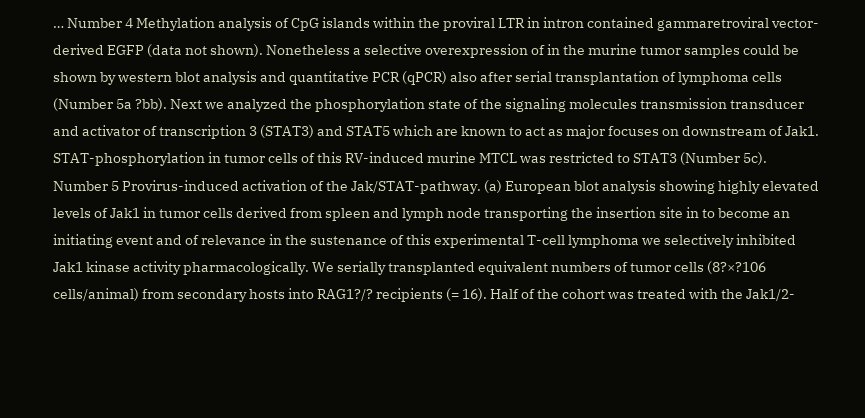… Number 4 Methylation analysis of CpG islands within the proviral LTR in intron contained gammaretroviral vector-derived EGFP (data not shown). Nonetheless a selective overexpression of in the murine tumor samples could be shown by western blot analysis and quantitative PCR (qPCR) also after serial transplantation of lymphoma cells (Number 5a ?bb). Next we analyzed the phosphorylation state of the signaling molecules transmission transducer and activator of transcription 3 (STAT3) and STAT5 which are known to act as major focuses on downstream of Jak1. STAT-phosphorylation in tumor cells of this RV-induced murine MTCL was restricted to STAT3 (Number 5c). Number 5 Provirus-induced activation of the Jak/STAT-pathway. (a) European blot analysis showing highly elevated levels of Jak1 in tumor cells derived from spleen and lymph node transporting the insertion site in to become an initiating event and of relevance in the sustenance of this experimental T-cell lymphoma we selectively inhibited Jak1 kinase activity pharmacologically. We serially transplanted equivalent numbers of tumor cells (8?×?106 cells/animal) from secondary hosts into RAG1?/? recipients (= 16). Half of the cohort was treated with the Jak1/2-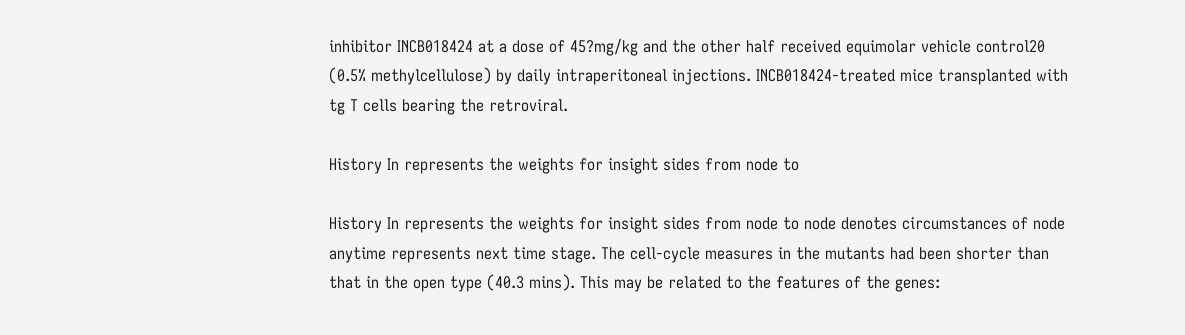inhibitor INCB018424 at a dose of 45?mg/kg and the other half received equimolar vehicle control20 (0.5% methylcellulose) by daily intraperitoneal injections. INCB018424-treated mice transplanted with tg T cells bearing the retroviral.

History In represents the weights for insight sides from node to

History In represents the weights for insight sides from node to node denotes circumstances of node anytime represents next time stage. The cell-cycle measures in the mutants had been shorter than that in the open type (40.3 mins). This may be related to the features of the genes: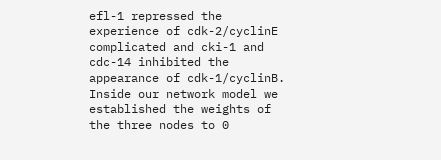efl-1 repressed the experience of cdk-2/cyclinE complicated and cki-1 and cdc-14 inhibited the appearance of cdk-1/cyclinB. Inside our network model we established the weights of the three nodes to 0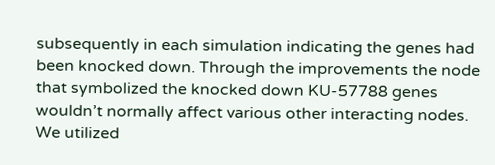subsequently in each simulation indicating the genes had been knocked down. Through the improvements the node that symbolized the knocked down KU-57788 genes wouldn’t normally affect various other interacting nodes. We utilized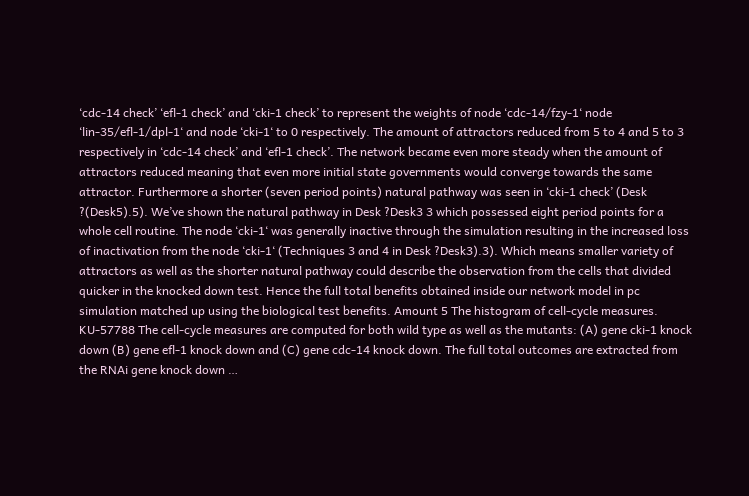‘cdc-14 check’ ‘efl-1 check’ and ‘cki-1 check’ to represent the weights of node ‘cdc-14/fzy-1‘ node ‘lin-35/efl-1/dpl-1‘ and node ‘cki-1‘ to 0 respectively. The amount of attractors reduced from 5 to 4 and 5 to 3 respectively in ‘cdc-14 check’ and ‘efl-1 check’. The network became even more steady when the amount of attractors reduced meaning that even more initial state governments would converge towards the same attractor. Furthermore a shorter (seven period points) natural pathway was seen in ‘cki-1 check’ (Desk ?(Desk5).5). We’ve shown the natural pathway in Desk ?Desk3 3 which possessed eight period points for a whole cell routine. The node ‘cki-1‘ was generally inactive through the simulation resulting in the increased loss of inactivation from the node ‘cki-1‘ (Techniques 3 and 4 in Desk ?Desk3).3). Which means smaller variety of attractors as well as the shorter natural pathway could describe the observation from the cells that divided quicker in the knocked down test. Hence the full total benefits obtained inside our network model in pc simulation matched up using the biological test benefits. Amount 5 The histogram of cell-cycle measures. KU-57788 The cell-cycle measures are computed for both wild type as well as the mutants: (A) gene cki-1 knock down (B) gene efl-1 knock down and (C) gene cdc-14 knock down. The full total outcomes are extracted from the RNAi gene knock down …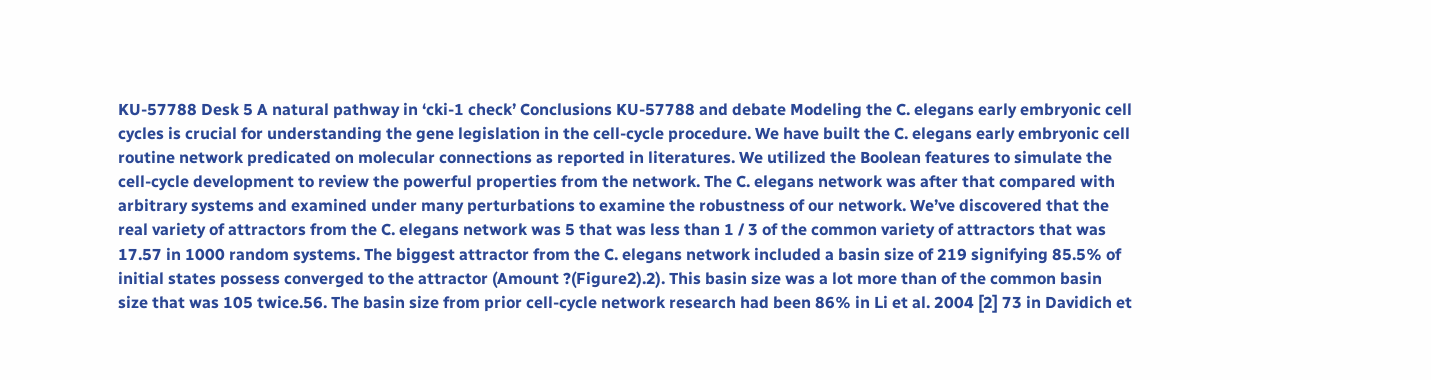KU-57788 Desk 5 A natural pathway in ‘cki-1 check’ Conclusions KU-57788 and debate Modeling the C. elegans early embryonic cell cycles is crucial for understanding the gene legislation in the cell-cycle procedure. We have built the C. elegans early embryonic cell routine network predicated on molecular connections as reported in literatures. We utilized the Boolean features to simulate the cell-cycle development to review the powerful properties from the network. The C. elegans network was after that compared with arbitrary systems and examined under many perturbations to examine the robustness of our network. We’ve discovered that the real variety of attractors from the C. elegans network was 5 that was less than 1 / 3 of the common variety of attractors that was 17.57 in 1000 random systems. The biggest attractor from the C. elegans network included a basin size of 219 signifying 85.5% of initial states possess converged to the attractor (Amount ?(Figure2).2). This basin size was a lot more than of the common basin size that was 105 twice.56. The basin size from prior cell-cycle network research had been 86% in Li et al. 2004 [2] 73 in Davidich et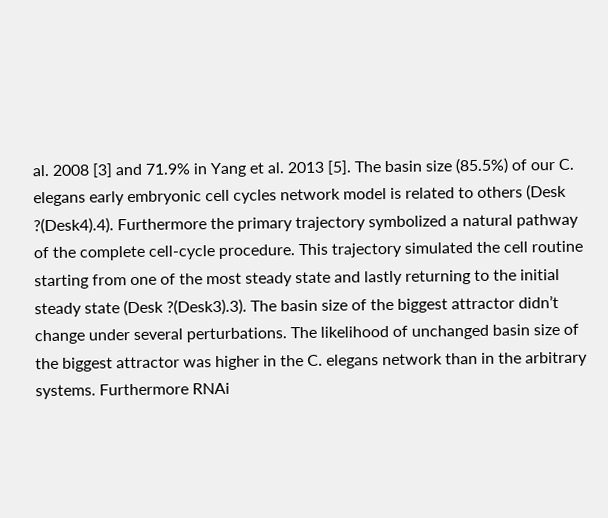al. 2008 [3] and 71.9% in Yang et al. 2013 [5]. The basin size (85.5%) of our C. elegans early embryonic cell cycles network model is related to others (Desk ?(Desk4).4). Furthermore the primary trajectory symbolized a natural pathway of the complete cell-cycle procedure. This trajectory simulated the cell routine starting from one of the most steady state and lastly returning to the initial steady state (Desk ?(Desk3).3). The basin size of the biggest attractor didn’t change under several perturbations. The likelihood of unchanged basin size of the biggest attractor was higher in the C. elegans network than in the arbitrary systems. Furthermore RNAi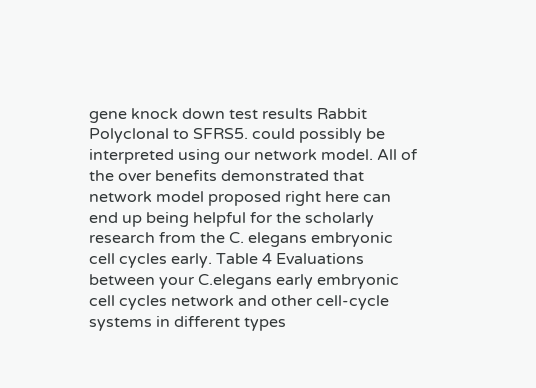gene knock down test results Rabbit Polyclonal to SFRS5. could possibly be interpreted using our network model. All of the over benefits demonstrated that network model proposed right here can end up being helpful for the scholarly research from the C. elegans embryonic cell cycles early. Table 4 Evaluations between your C.elegans early embryonic cell cycles network and other cell-cycle systems in different types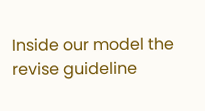Inside our model the revise guideline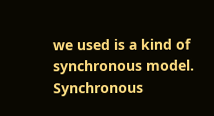we used is a kind of synchronous model. Synchronous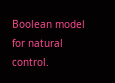Boolean model for natural control.